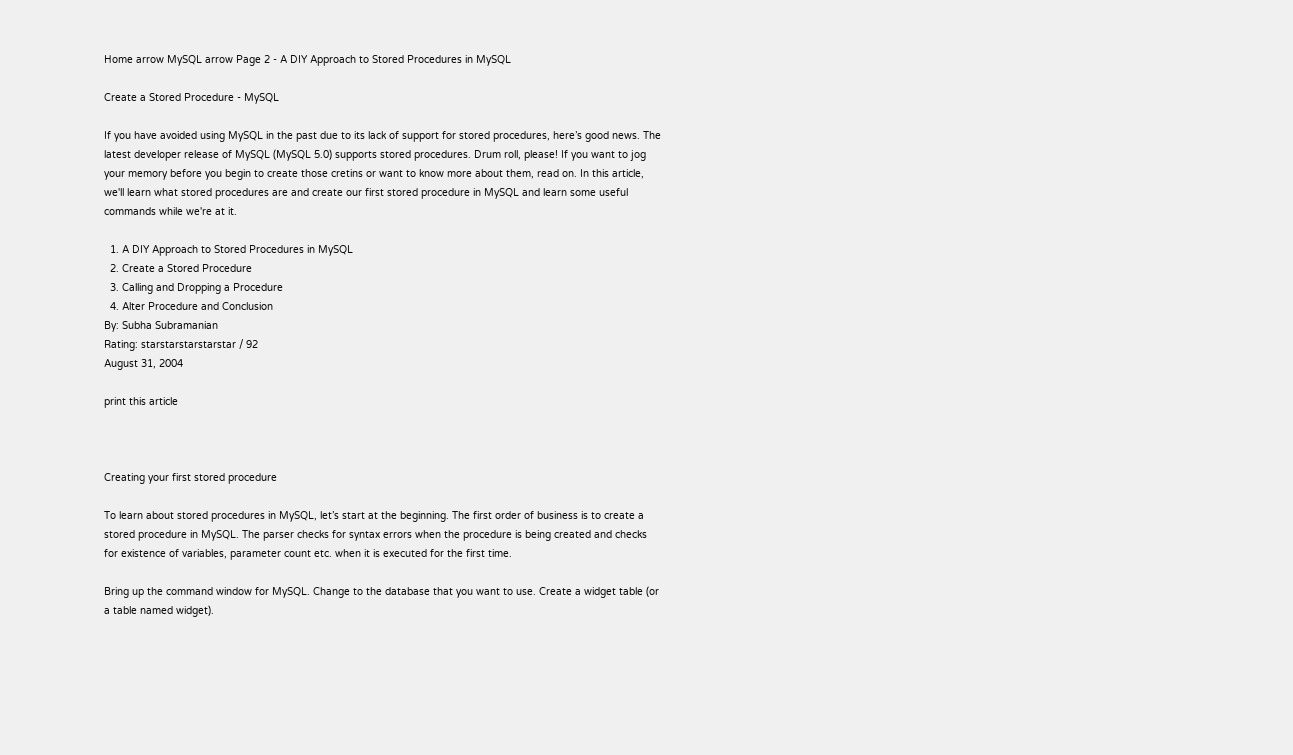Home arrow MySQL arrow Page 2 - A DIY Approach to Stored Procedures in MySQL

Create a Stored Procedure - MySQL

If you have avoided using MySQL in the past due to its lack of support for stored procedures, here’s good news. The latest developer release of MySQL (MySQL 5.0) supports stored procedures. Drum roll, please! If you want to jog your memory before you begin to create those cretins or want to know more about them, read on. In this article, we'll learn what stored procedures are and create our first stored procedure in MySQL and learn some useful commands while we're at it.

  1. A DIY Approach to Stored Procedures in MySQL
  2. Create a Stored Procedure
  3. Calling and Dropping a Procedure
  4. Alter Procedure and Conclusion
By: Subha Subramanian
Rating: starstarstarstarstar / 92
August 31, 2004

print this article



Creating your first stored procedure

To learn about stored procedures in MySQL, let’s start at the beginning. The first order of business is to create a stored procedure in MySQL. The parser checks for syntax errors when the procedure is being created and checks for existence of variables, parameter count etc. when it is executed for the first time.

Bring up the command window for MySQL. Change to the database that you want to use. Create a widget table (or a table named widget).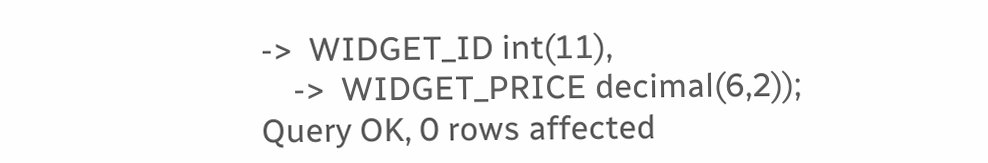->  WIDGET_ID int(11),
    ->  WIDGET_PRICE decimal(6,2));
Query OK, 0 rows affected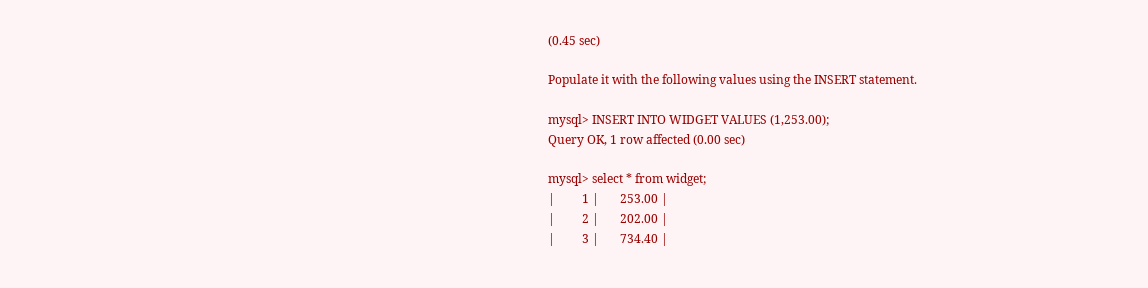(0.45 sec)

Populate it with the following values using the INSERT statement.

mysql> INSERT INTO WIDGET VALUES (1,253.00);
Query OK, 1 row affected (0.00 sec)

mysql> select * from widget;
|         1 |       253.00 |
|         2 |       202.00 |
|         3 |       734.40 |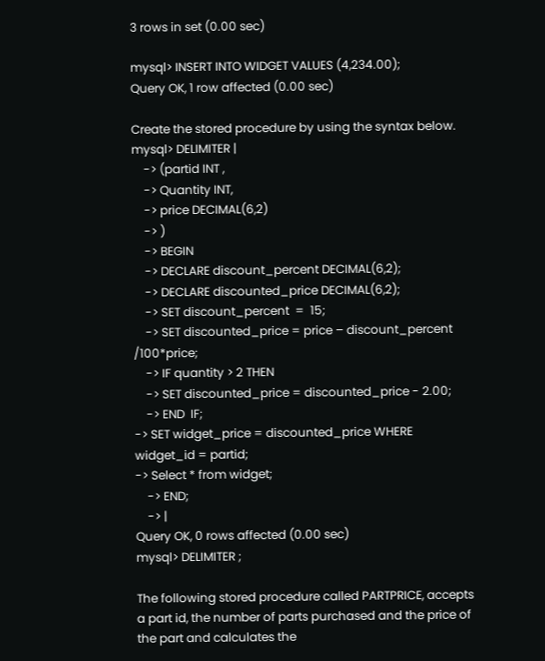3 rows in set (0.00 sec)

mysql> INSERT INTO WIDGET VALUES (4,234.00);
Query OK, 1 row affected (0.00 sec)

Create the stored procedure by using the syntax below.
mysql> DELIMITER |
    -> (partid INT ,
    -> Quantity INT,
    -> price DECIMAL(6,2)
    -> )
    -> BEGIN
    -> DECLARE discount_percent DECIMAL(6,2);
    -> DECLARE discounted_price DECIMAL(6,2);
    -> SET discount_percent  =  15;
    -> SET discounted_price = price – discount_percent /100*price;
    -> IF quantity > 2 THEN
    -> SET discounted_price = discounted_price - 2.00;
    -> END  IF;
-> SET widget_price = discounted_price WHERE widget_id = partid;
-> Select * from widget;
    -> END;
    -> |
Query OK, 0 rows affected (0.00 sec)
mysql> DELIMITER ;

The following stored procedure called PARTPRICE, accepts a part id, the number of parts purchased and the price of the part and calculates the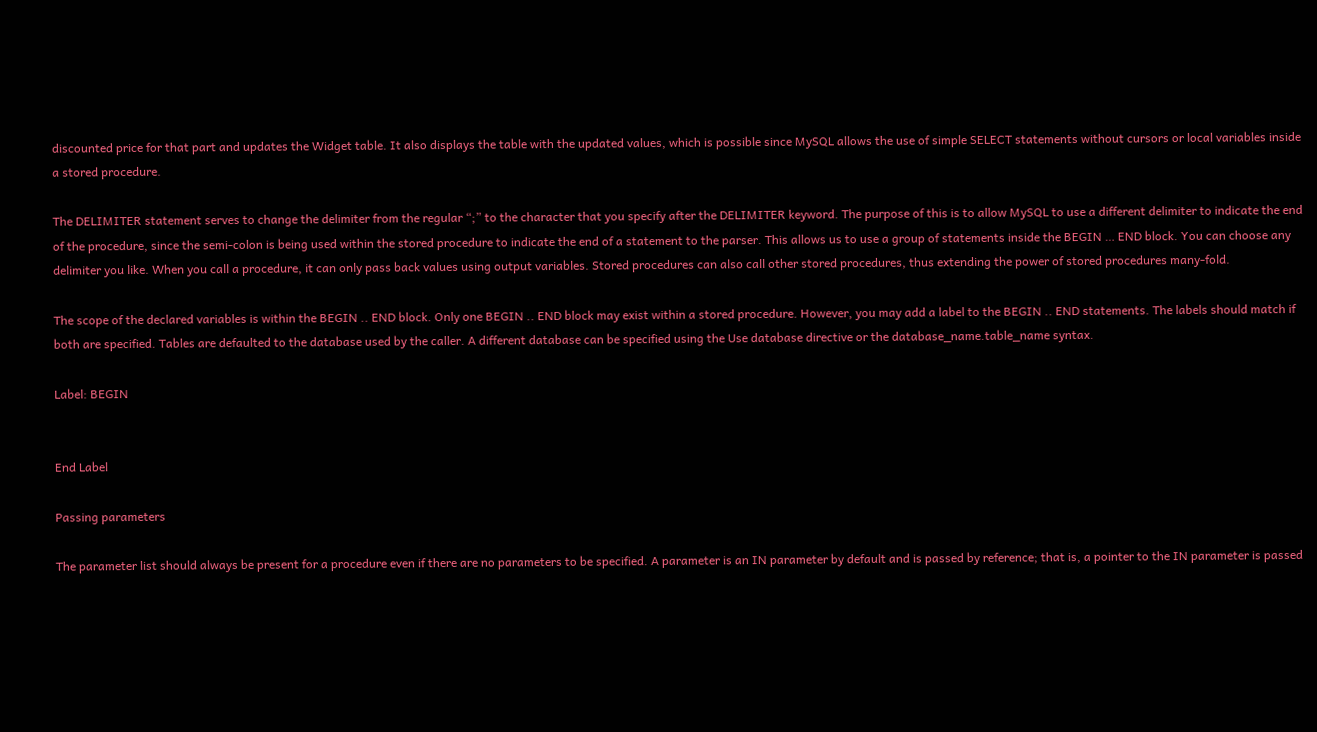discounted price for that part and updates the Widget table. It also displays the table with the updated values, which is possible since MySQL allows the use of simple SELECT statements without cursors or local variables inside a stored procedure.

The DELIMITER statement serves to change the delimiter from the regular “;” to the character that you specify after the DELIMITER keyword. The purpose of this is to allow MySQL to use a different delimiter to indicate the end of the procedure, since the semi-colon is being used within the stored procedure to indicate the end of a statement to the parser. This allows us to use a group of statements inside the BEGIN … END block. You can choose any delimiter you like. When you call a procedure, it can only pass back values using output variables. Stored procedures can also call other stored procedures, thus extending the power of stored procedures many-fold.

The scope of the declared variables is within the BEGIN .. END block. Only one BEGIN .. END block may exist within a stored procedure. However, you may add a label to the BEGIN .. END statements. The labels should match if both are specified. Tables are defaulted to the database used by the caller. A different database can be specified using the Use database directive or the database_name.table_name syntax.

Label: BEGIN


End Label

Passing parameters

The parameter list should always be present for a procedure even if there are no parameters to be specified. A parameter is an IN parameter by default and is passed by reference; that is, a pointer to the IN parameter is passed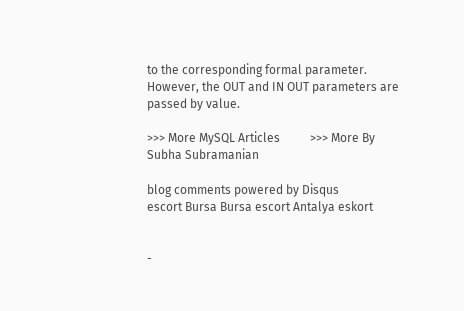to the corresponding formal parameter. However, the OUT and IN OUT parameters are passed by value.

>>> More MySQL Articles          >>> More By Subha Subramanian

blog comments powered by Disqus
escort Bursa Bursa escort Antalya eskort


-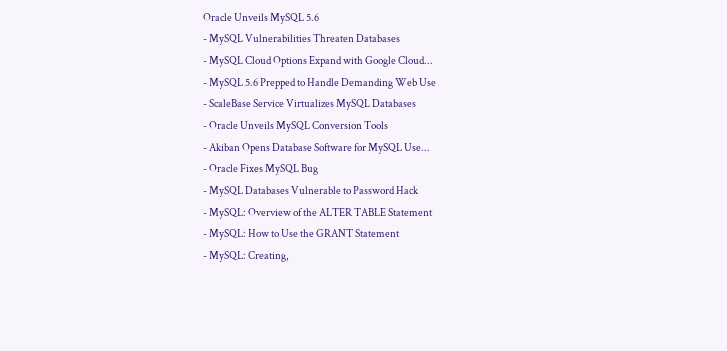Oracle Unveils MySQL 5.6
- MySQL Vulnerabilities Threaten Databases
- MySQL Cloud Options Expand with Google Cloud...
- MySQL 5.6 Prepped to Handle Demanding Web Use
- ScaleBase Service Virtualizes MySQL Databases
- Oracle Unveils MySQL Conversion Tools
- Akiban Opens Database Software for MySQL Use...
- Oracle Fixes MySQL Bug
- MySQL Databases Vulnerable to Password Hack
- MySQL: Overview of the ALTER TABLE Statement
- MySQL: How to Use the GRANT Statement
- MySQL: Creating,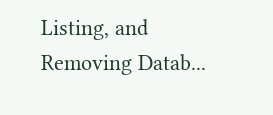Listing, and Removing Datab...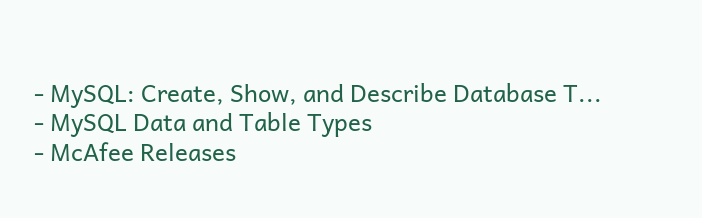- MySQL: Create, Show, and Describe Database T...
- MySQL Data and Table Types
- McAfee Releases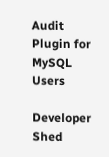Audit Plugin for MySQL Users

Developer Shed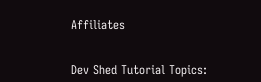Affiliates


Dev Shed Tutorial Topics: